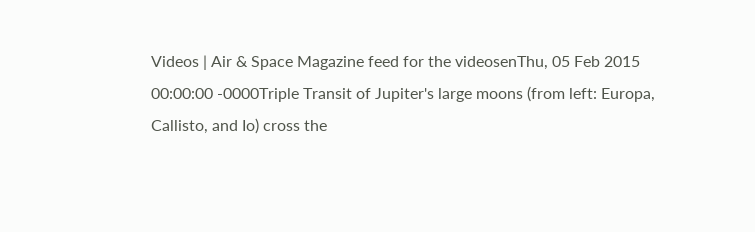Videos | Air & Space Magazine feed for the videosenThu, 05 Feb 2015 00:00:00 -0000Triple Transit of Jupiter's large moons (from left: Europa, Callisto, and Io) cross the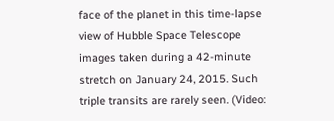face of the planet in this time-lapse view of Hubble Space Telescope images taken during a 42-minute stretch on January 24, 2015. Such triple transits are rarely seen. (Video: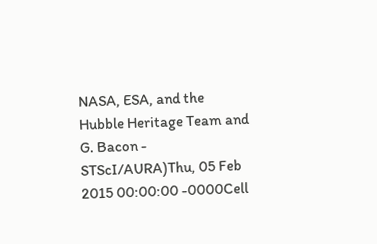NASA, ESA, and the Hubble Heritage Team and G. Bacon - STScI/AURA)Thu, 05 Feb 2015 00:00:00 -0000Cell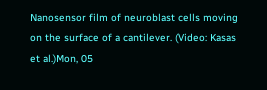Nanosensor film of neuroblast cells moving on the surface of a cantilever. (Video: Kasas et al.)Mon, 05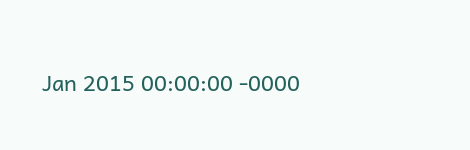Jan 2015 00:00:00 -0000